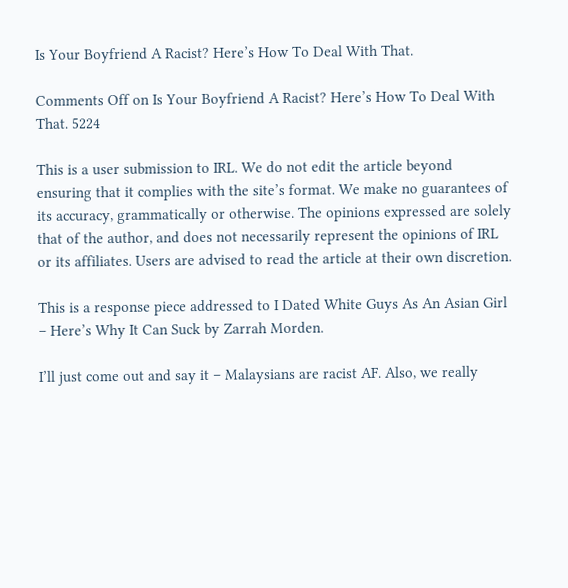Is Your Boyfriend A Racist? Here’s How To Deal With That.

Comments Off on Is Your Boyfriend A Racist? Here’s How To Deal With That. 5224

This is a user submission to IRL. We do not edit the article beyond ensuring that it complies with the site’s format. We make no guarantees of its accuracy, grammatically or otherwise. The opinions expressed are solely that of the author, and does not necessarily represent the opinions of IRL or its affiliates. Users are advised to read the article at their own discretion.

This is a response piece addressed to I Dated White Guys As An Asian Girl – Here’s Why It Can Suck by Zarrah Morden.

I’ll just come out and say it – Malaysians are racist AF. Also, we really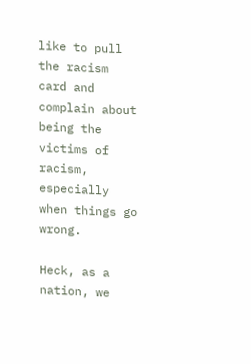like to pull the racism card and complain about being the victims of racism, especially when things go wrong.

Heck, as a nation, we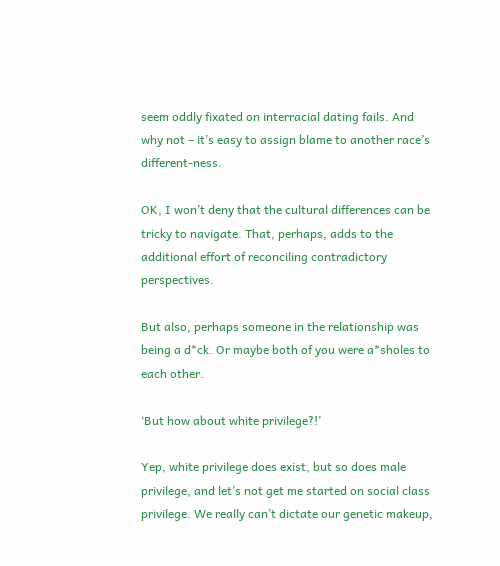seem oddly fixated on interracial dating fails. And why not – it’s easy to assign blame to another race’s different-ness.

OK, I won’t deny that the cultural differences can be tricky to navigate. That, perhaps, adds to the additional effort of reconciling contradictory perspectives.

But also, perhaps someone in the relationship was being a d*ck. Or maybe both of you were a*sholes to each other.

‘But how about white privilege?!’

Yep, white privilege does exist, but so does male privilege, and let’s not get me started on social class privilege. We really can’t dictate our genetic makeup,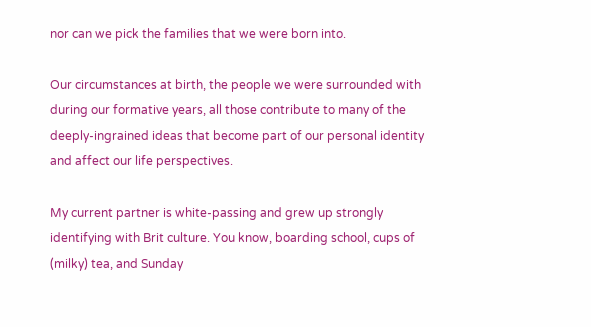nor can we pick the families that we were born into.

Our circumstances at birth, the people we were surrounded with during our formative years, all those contribute to many of the deeply-ingrained ideas that become part of our personal identity and affect our life perspectives.

My current partner is white-passing and grew up strongly identifying with Brit culture. You know, boarding school, cups of (milky) tea, and Sunday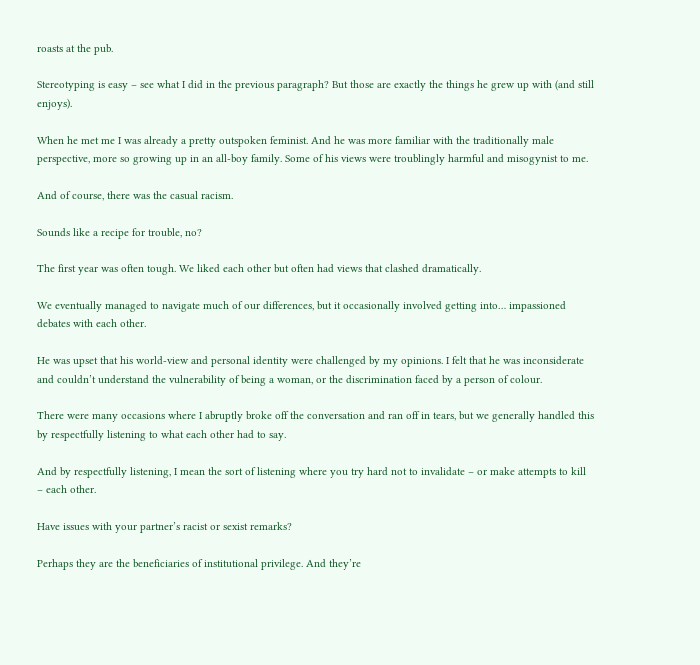roasts at the pub.

Stereotyping is easy – see what I did in the previous paragraph? But those are exactly the things he grew up with (and still enjoys).

When he met me I was already a pretty outspoken feminist. And he was more familiar with the traditionally male perspective, more so growing up in an all-boy family. Some of his views were troublingly harmful and misogynist to me.

And of course, there was the casual racism.

Sounds like a recipe for trouble, no?

The first year was often tough. We liked each other but often had views that clashed dramatically.

We eventually managed to navigate much of our differences, but it occasionally involved getting into… impassioned debates with each other.

He was upset that his world-view and personal identity were challenged by my opinions. I felt that he was inconsiderate and couldn’t understand the vulnerability of being a woman, or the discrimination faced by a person of colour.

There were many occasions where I abruptly broke off the conversation and ran off in tears, but we generally handled this by respectfully listening to what each other had to say.

And by respectfully listening, I mean the sort of listening where you try hard not to invalidate – or make attempts to kill – each other.

Have issues with your partner’s racist or sexist remarks?

Perhaps they are the beneficiaries of institutional privilege. And they’re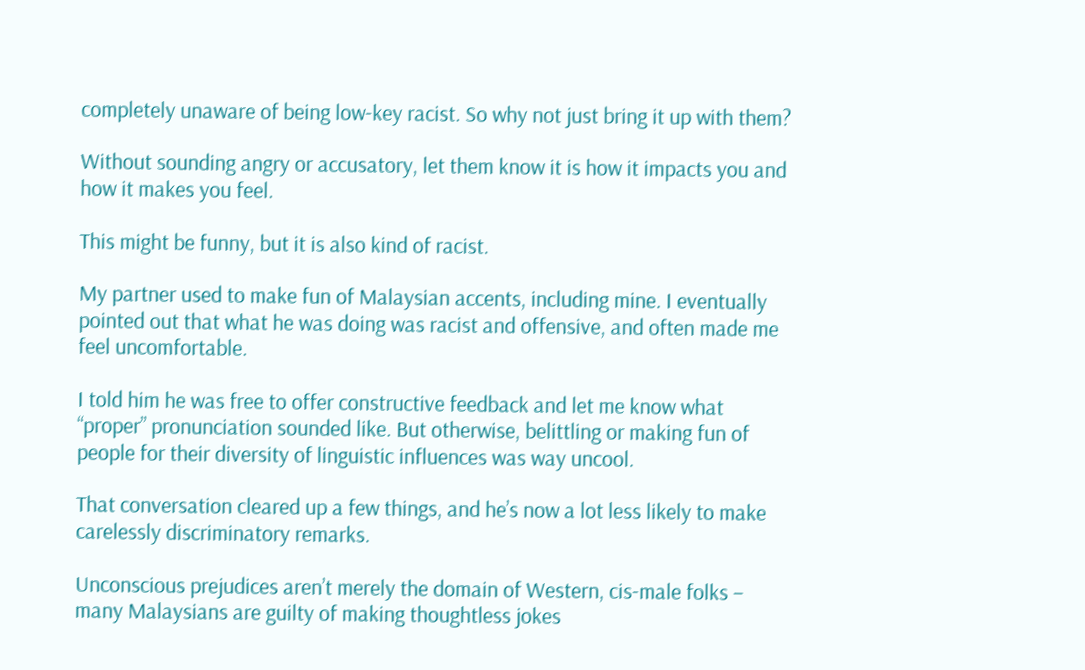completely unaware of being low-key racist. So why not just bring it up with them?

Without sounding angry or accusatory, let them know it is how it impacts you and how it makes you feel.

This might be funny, but it is also kind of racist.

My partner used to make fun of Malaysian accents, including mine. I eventually pointed out that what he was doing was racist and offensive, and often made me feel uncomfortable.

I told him he was free to offer constructive feedback and let me know what “proper” pronunciation sounded like. But otherwise, belittling or making fun of people for their diversity of linguistic influences was way uncool.

That conversation cleared up a few things, and he’s now a lot less likely to make carelessly discriminatory remarks.

Unconscious prejudices aren’t merely the domain of Western, cis-male folks – many Malaysians are guilty of making thoughtless jokes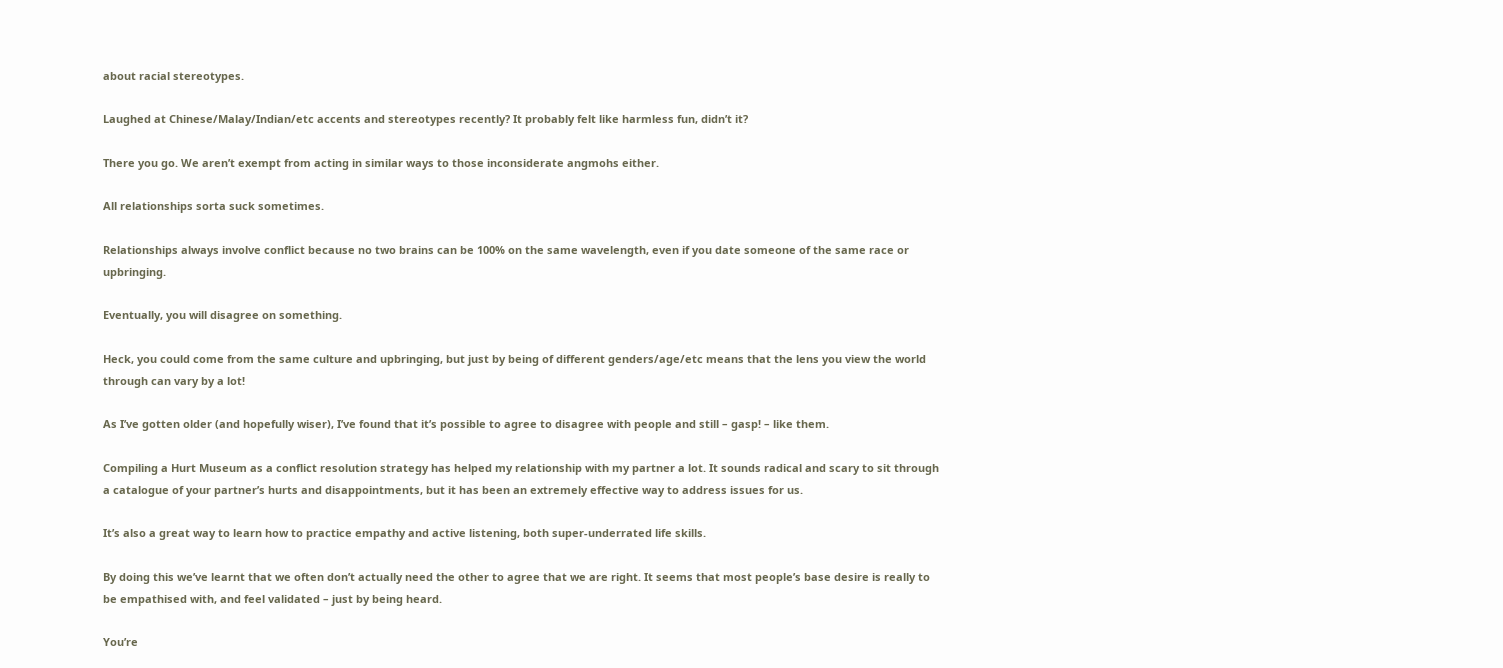about racial stereotypes.

Laughed at Chinese/Malay/Indian/etc accents and stereotypes recently? It probably felt like harmless fun, didn’t it?

There you go. We aren’t exempt from acting in similar ways to those inconsiderate angmohs either.

All relationships sorta suck sometimes.

Relationships always involve conflict because no two brains can be 100% on the same wavelength, even if you date someone of the same race or upbringing.

Eventually, you will disagree on something.

Heck, you could come from the same culture and upbringing, but just by being of different genders/age/etc means that the lens you view the world through can vary by a lot!

As I’ve gotten older (and hopefully wiser), I’ve found that it’s possible to agree to disagree with people and still – gasp! – like them.

Compiling a Hurt Museum as a conflict resolution strategy has helped my relationship with my partner a lot. It sounds radical and scary to sit through a catalogue of your partner’s hurts and disappointments, but it has been an extremely effective way to address issues for us.

It’s also a great way to learn how to practice empathy and active listening, both super-underrated life skills.

By doing this we’ve learnt that we often don’t actually need the other to agree that we are right. It seems that most people’s base desire is really to be empathised with, and feel validated – just by being heard.

You’re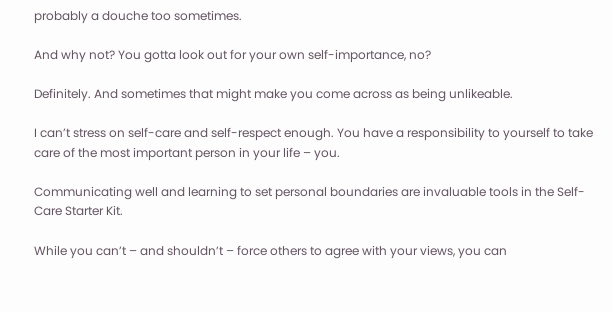probably a douche too sometimes.

And why not? You gotta look out for your own self-importance, no?

Definitely. And sometimes that might make you come across as being unlikeable.

I can’t stress on self-care and self-respect enough. You have a responsibility to yourself to take care of the most important person in your life – you.

Communicating well and learning to set personal boundaries are invaluable tools in the Self-Care Starter Kit.

While you can’t – and shouldn’t – force others to agree with your views, you can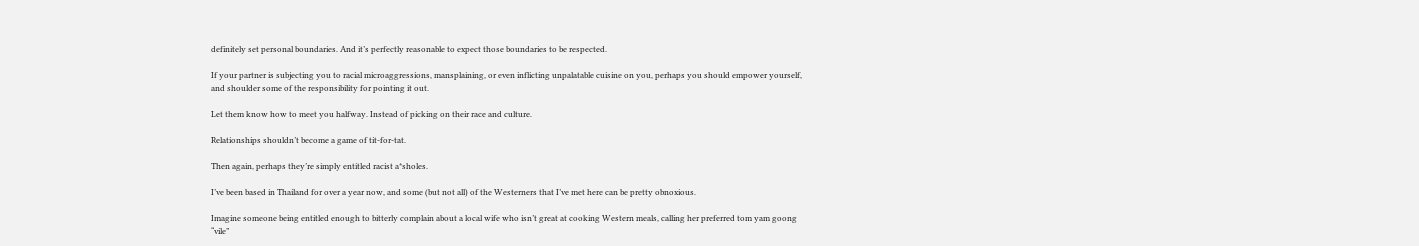definitely set personal boundaries. And it’s perfectly reasonable to expect those boundaries to be respected.

If your partner is subjecting you to racial microaggressions, mansplaining, or even inflicting unpalatable cuisine on you, perhaps you should empower yourself, and shoulder some of the responsibility for pointing it out.

Let them know how to meet you halfway. Instead of picking on their race and culture.

Relationships shouldn’t become a game of tit-for-tat.

Then again, perhaps they’re simply entitled racist a*sholes.

I’ve been based in Thailand for over a year now, and some (but not all) of the Westerners that I’ve met here can be pretty obnoxious.

Imagine someone being entitled enough to bitterly complain about a local wife who isn’t great at cooking Western meals, calling her preferred tom yam goong “vile”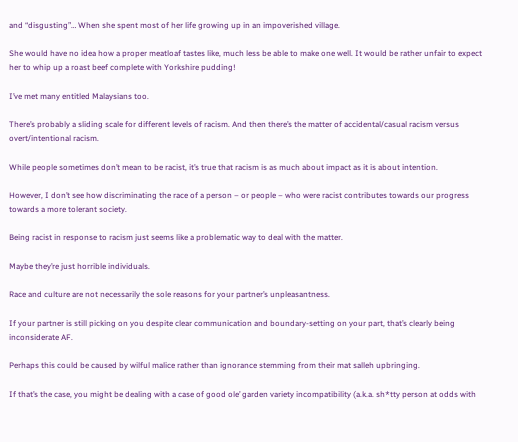and “disgusting”… When she spent most of her life growing up in an impoverished village.

She would have no idea how a proper meatloaf tastes like, much less be able to make one well. It would be rather unfair to expect her to whip up a roast beef complete with Yorkshire pudding!

I’ve met many entitled Malaysians too.

There’s probably a sliding scale for different levels of racism. And then there’s the matter of accidental/casual racism versus overt/intentional racism.

While people sometimes don’t mean to be racist, it’s true that racism is as much about impact as it is about intention.

However, I don’t see how discriminating the race of a person – or people – who were racist contributes towards our progress towards a more tolerant society.

Being racist in response to racism just seems like a problematic way to deal with the matter.

Maybe they’re just horrible individuals.

Race and culture are not necessarily the sole reasons for your partner’s unpleasantness.

If your partner is still picking on you despite clear communication and boundary-setting on your part, that’s clearly being inconsiderate AF.

Perhaps this could be caused by wilful malice rather than ignorance stemming from their mat salleh upbringing.

If that’s the case, you might be dealing with a case of good ole’ garden variety incompatibility (a.k.a. sh*tty person at odds with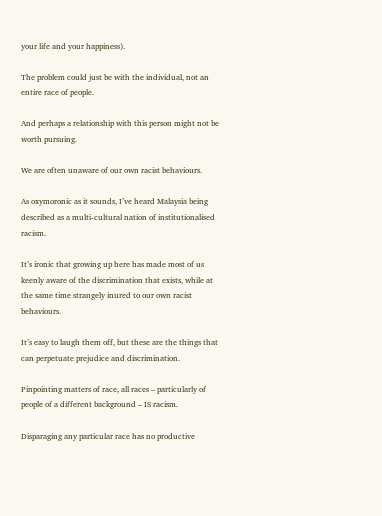your life and your happiness).

The problem could just be with the individual, not an entire race of people.

And perhaps a relationship with this person might not be worth pursuing.

We are often unaware of our own racist behaviours.

As oxymoronic as it sounds, I’ve heard Malaysia being described as a multi-cultural nation of institutionalised racism.

It’s ironic that growing up here has made most of us keenly aware of the discrimination that exists, while at the same time strangely inured to our own racist behaviours.

It’s easy to laugh them off, but these are the things that can perpetuate prejudice and discrimination.

Pinpointing matters of race, all races – particularly of people of a different background – IS racism.

Disparaging any particular race has no productive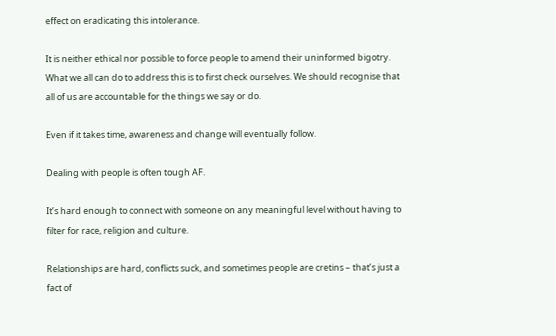effect on eradicating this intolerance.

It is neither ethical nor possible to force people to amend their uninformed bigotry. What we all can do to address this is to first check ourselves. We should recognise that all of us are accountable for the things we say or do.

Even if it takes time, awareness and change will eventually follow.

Dealing with people is often tough AF.

It’s hard enough to connect with someone on any meaningful level without having to filter for race, religion and culture.

Relationships are hard, conflicts suck, and sometimes people are cretins – that’s just a fact of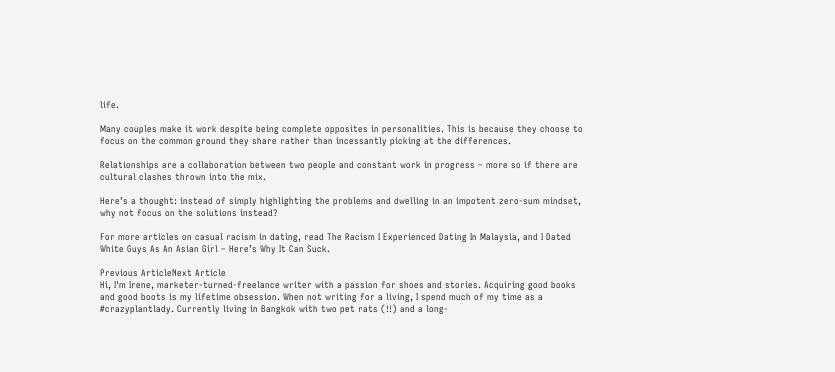life.

Many couples make it work despite being complete opposites in personalities. This is because they choose to focus on the common ground they share rather than incessantly picking at the differences.

Relationships are a collaboration between two people and constant work in progress – more so if there are cultural clashes thrown into the mix.

Here’s a thought: instead of simply highlighting the problems and dwelling in an impotent zero-sum mindset, why not focus on the solutions instead?

For more articles on casual racism in dating, read The Racism I Experienced Dating In Malaysia, and I Dated White Guys As An Asian Girl – Here’s Why It Can Suck.

Previous ArticleNext Article
Hi, I'm Irene, marketer-turned-freelance writer with a passion for shoes and stories. Acquiring good books and good boots is my lifetime obsession. When not writing for a living, I spend much of my time as a #crazyplantlady. Currently living in Bangkok with two pet rats (!!) and a long-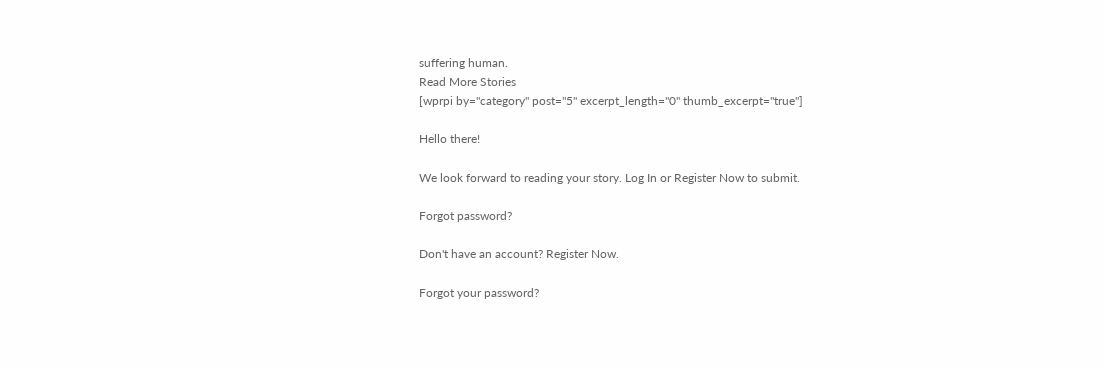suffering human.
Read More Stories
[wprpi by="category" post="5" excerpt_length="0" thumb_excerpt="true"]

Hello there!

We look forward to reading your story. Log In or Register Now to submit.

Forgot password?

Don't have an account? Register Now.

Forgot your password?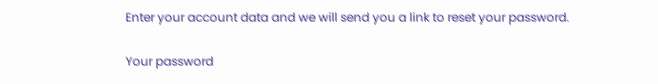Enter your account data and we will send you a link to reset your password.

Your password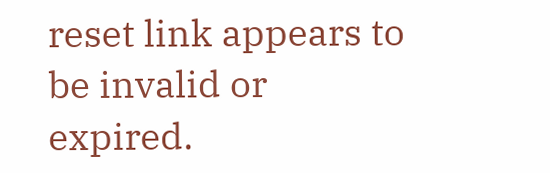reset link appears to be invalid or expired.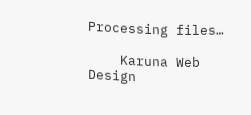Processing files…

    Karuna Web Design